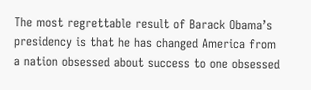The most regrettable result of Barack Obama’s presidency is that he has changed America from a nation obsessed about success to one obsessed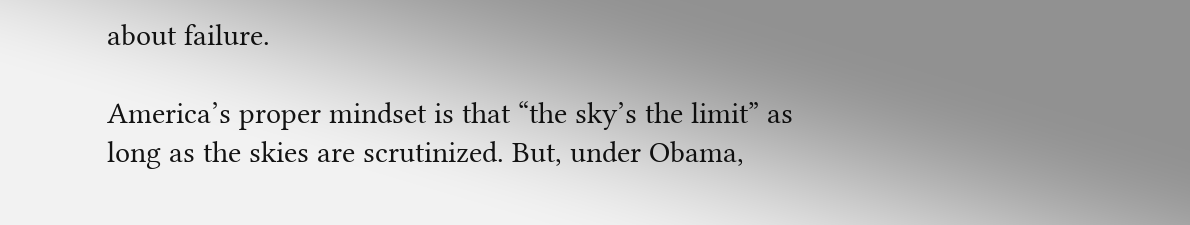about failure.

America’s proper mindset is that “the sky’s the limit” as long as the skies are scrutinized. But, under Obama,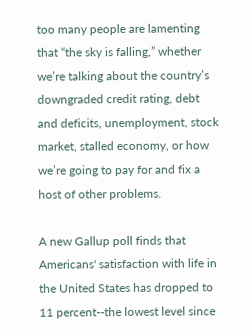too many people are lamenting that “the sky is falling,” whether we’re talking about the country’s downgraded credit rating, debt and deficits, unemployment, stock market, stalled economy, or how we’re going to pay for and fix a host of other problems.

A new Gallup poll finds that Americans' satisfaction with life in the United States has dropped to 11 percent--the lowest level since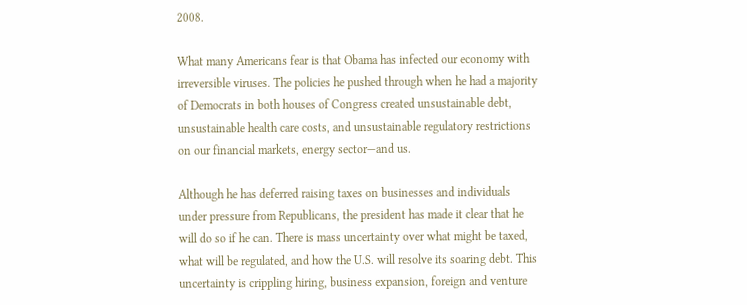2008.

What many Americans fear is that Obama has infected our economy with irreversible viruses. The policies he pushed through when he had a majority of Democrats in both houses of Congress created unsustainable debt, unsustainable health care costs, and unsustainable regulatory restrictions on our financial markets, energy sector—and us.

Although he has deferred raising taxes on businesses and individuals under pressure from Republicans, the president has made it clear that he will do so if he can. There is mass uncertainty over what might be taxed, what will be regulated, and how the U.S. will resolve its soaring debt. This uncertainty is crippling hiring, business expansion, foreign and venture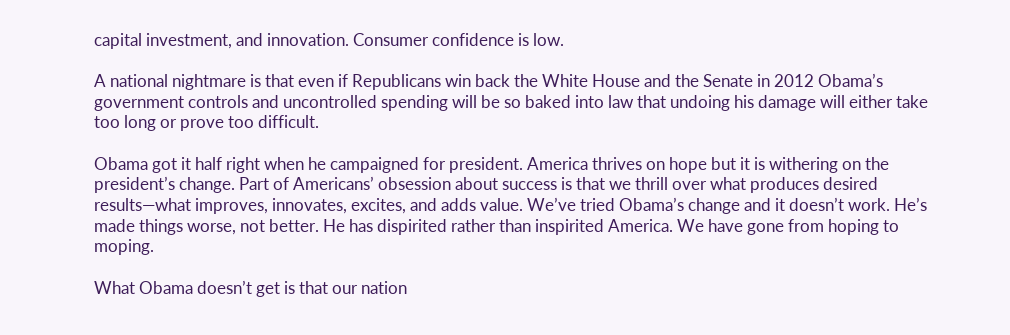capital investment, and innovation. Consumer confidence is low.

A national nightmare is that even if Republicans win back the White House and the Senate in 2012 Obama’s government controls and uncontrolled spending will be so baked into law that undoing his damage will either take too long or prove too difficult.

Obama got it half right when he campaigned for president. America thrives on hope but it is withering on the president’s change. Part of Americans’ obsession about success is that we thrill over what produces desired results—what improves, innovates, excites, and adds value. We’ve tried Obama’s change and it doesn’t work. He’s made things worse, not better. He has dispirited rather than inspirited America. We have gone from hoping to moping.

What Obama doesn’t get is that our nation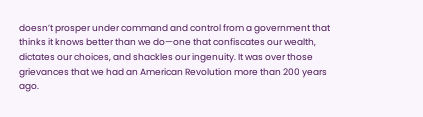doesn’t prosper under command and control from a government that thinks it knows better than we do—one that confiscates our wealth, dictates our choices, and shackles our ingenuity. It was over those grievances that we had an American Revolution more than 200 years ago.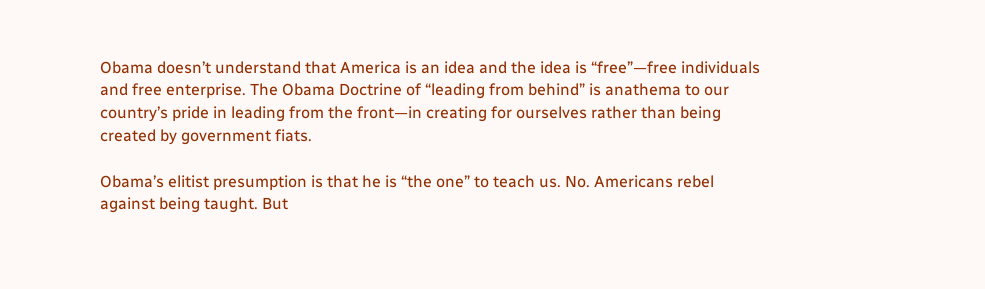Obama doesn’t understand that America is an idea and the idea is “free”—free individuals and free enterprise. The Obama Doctrine of “leading from behind” is anathema to our country’s pride in leading from the front—in creating for ourselves rather than being created by government fiats.

Obama’s elitist presumption is that he is “the one” to teach us. No. Americans rebel against being taught. But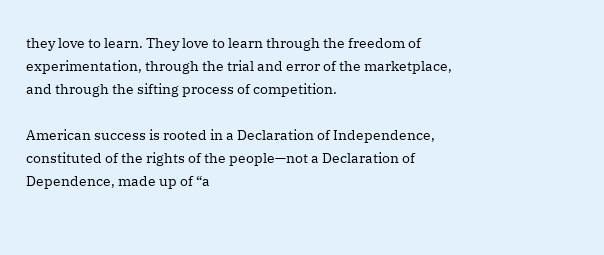they love to learn. They love to learn through the freedom of experimentation, through the trial and error of the marketplace, and through the sifting process of competition.

American success is rooted in a Declaration of Independence, constituted of the rights of the people—not a Declaration of Dependence, made up of “a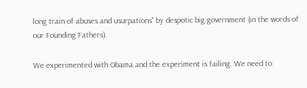long train of abuses and usurpations” by despotic big government (in the words of our Founding Fathers).

We experimented with Obama and the experiment is failing. We need to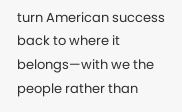turn American success back to where it belongs—with we the people rather than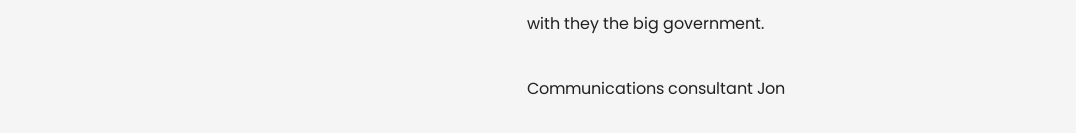with they the big government.

Communications consultant Jon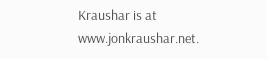Kraushar is at www.jonkraushar.net.